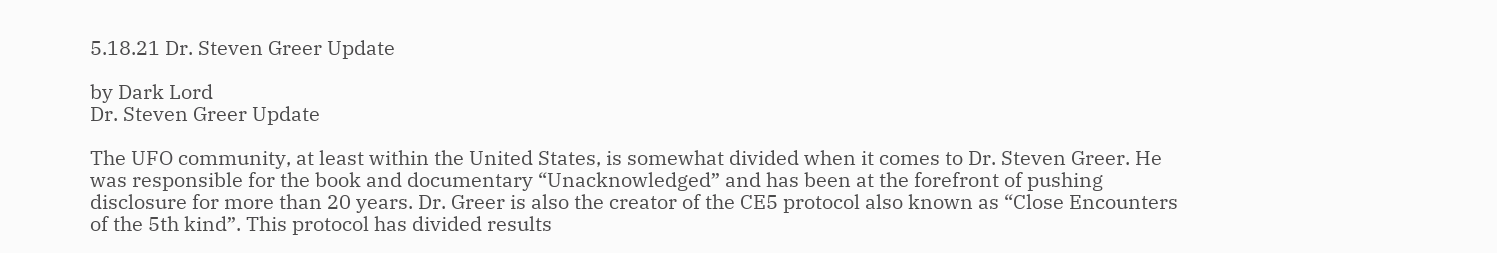5.18.21 Dr. Steven Greer Update

by Dark Lord
Dr. Steven Greer Update

The UFO community, at least within the United States, is somewhat divided when it comes to Dr. Steven Greer. He was responsible for the book and documentary “Unacknowledged” and has been at the forefront of pushing disclosure for more than 20 years. Dr. Greer is also the creator of the CE5 protocol also known as “Close Encounters of the 5th kind”. This protocol has divided results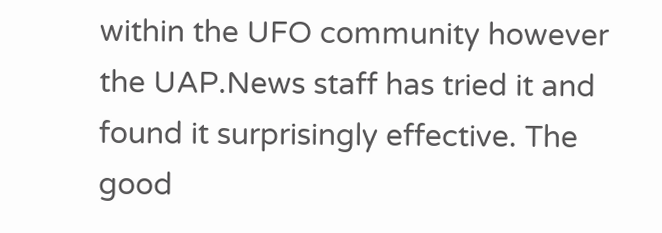within the UFO community however the UAP.News staff has tried it and found it surprisingly effective. The good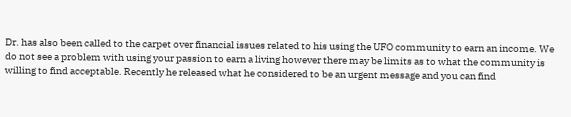Dr. has also been called to the carpet over financial issues related to his using the UFO community to earn an income. We do not see a problem with using your passion to earn a living however there may be limits as to what the community is willing to find acceptable. Recently he released what he considered to be an urgent message and you can find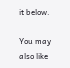it below.

You may also like